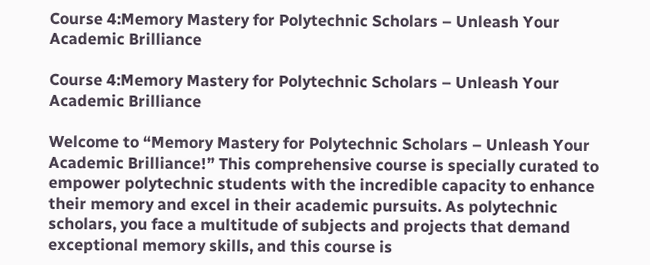Course 4:Memory Mastery for Polytechnic Scholars – Unleash Your Academic Brilliance

Course 4:Memory Mastery for Polytechnic Scholars – Unleash Your Academic Brilliance

Welcome to “Memory Mastery for Polytechnic Scholars – Unleash Your Academic Brilliance!” This comprehensive course is specially curated to empower polytechnic students with the incredible capacity to enhance their memory and excel in their academic pursuits. As polytechnic scholars, you face a multitude of subjects and projects that demand exceptional memory skills, and this course is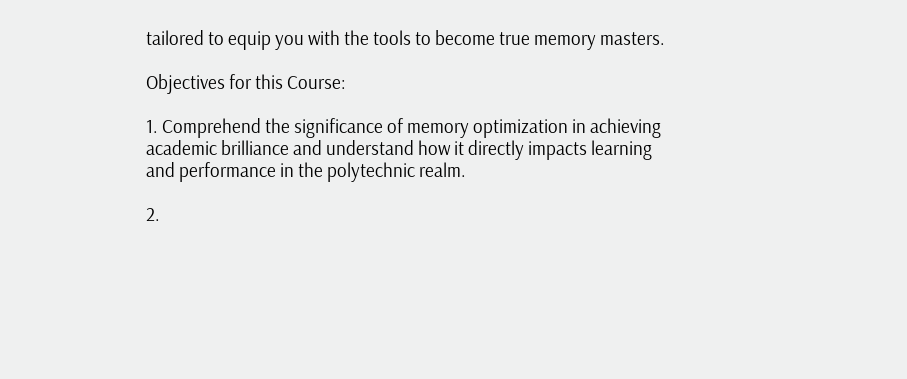tailored to equip you with the tools to become true memory masters.

Objectives for this Course:

1. Comprehend the significance of memory optimization in achieving academic brilliance and understand how it directly impacts learning and performance in the polytechnic realm.

2.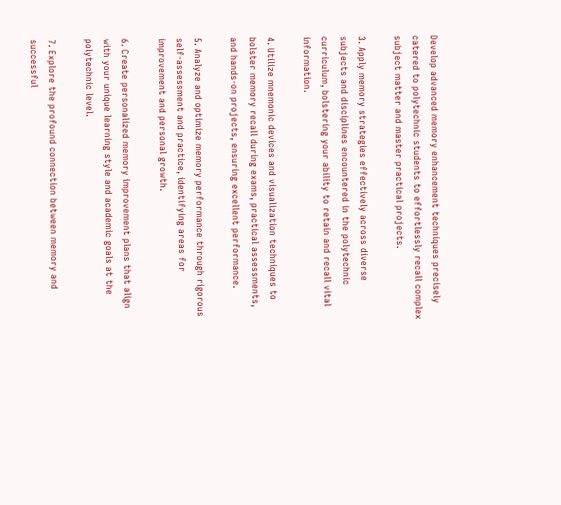Develop advanced memory enhancement techniques precisely catered to polytechnic students to effortlessly recall complex subject matter and master practical projects.

3. Apply memory strategies effectively across diverse subjects and disciplines encountered in the polytechnic curriculum, bolstering your ability to retain and recall vital information.

4. Utilize mnemonic devices and visualization techniques to bolster memory recall during exams, practical assessments, and hands-on projects, ensuring excellent performance.

5. Analyze and optimize memory performance through rigorous self-assessment and practice, identifying areas for improvement and personal growth.

6. Create personalized memory improvement plans that align with your unique learning style and academic goals at the polytechnic level.

7. Explore the profound connection between memory and successful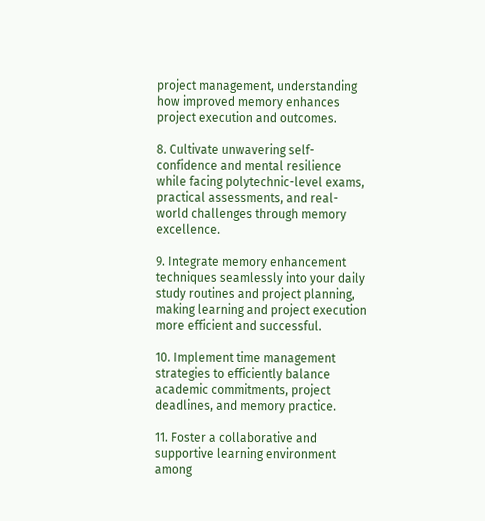project management, understanding how improved memory enhances project execution and outcomes.

8. Cultivate unwavering self-confidence and mental resilience while facing polytechnic-level exams, practical assessments, and real-world challenges through memory excellence.

9. Integrate memory enhancement techniques seamlessly into your daily study routines and project planning, making learning and project execution more efficient and successful.

10. Implement time management strategies to efficiently balance academic commitments, project deadlines, and memory practice.

11. Foster a collaborative and supportive learning environment among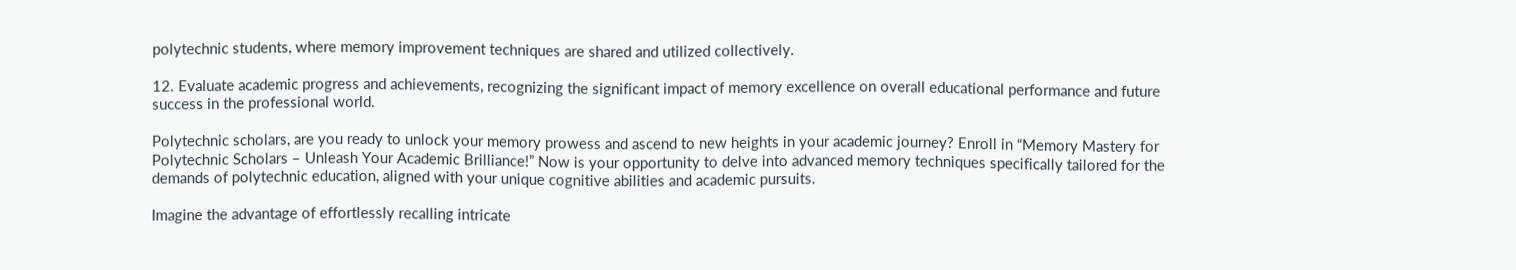polytechnic students, where memory improvement techniques are shared and utilized collectively.

12. Evaluate academic progress and achievements, recognizing the significant impact of memory excellence on overall educational performance and future success in the professional world.

Polytechnic scholars, are you ready to unlock your memory prowess and ascend to new heights in your academic journey? Enroll in “Memory Mastery for Polytechnic Scholars – Unleash Your Academic Brilliance!” Now is your opportunity to delve into advanced memory techniques specifically tailored for the demands of polytechnic education, aligned with your unique cognitive abilities and academic pursuits.

Imagine the advantage of effortlessly recalling intricate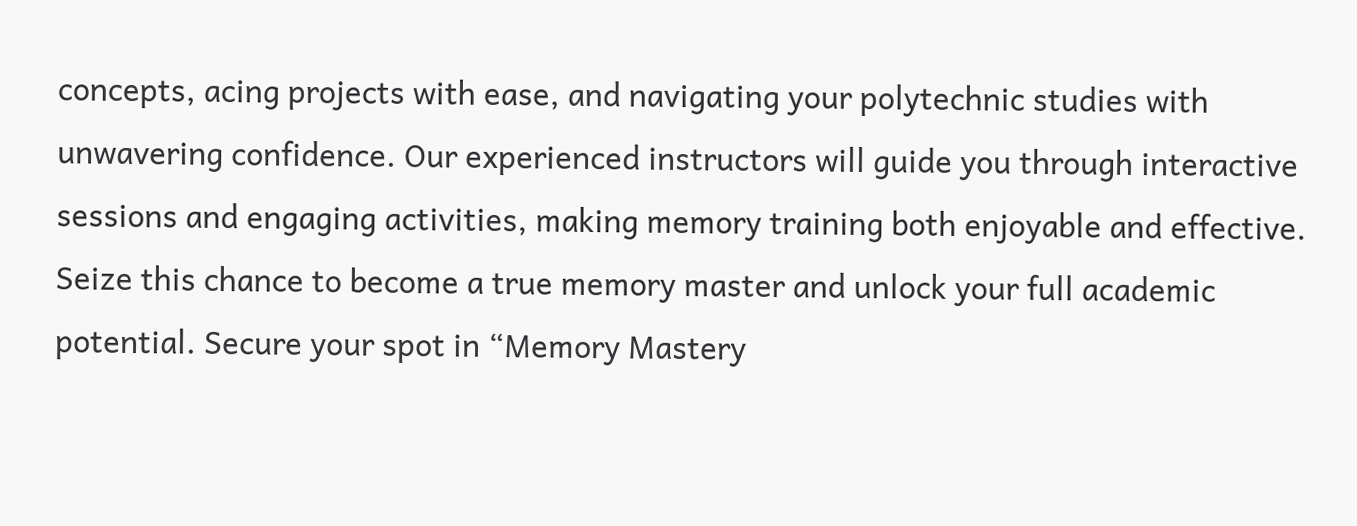concepts, acing projects with ease, and navigating your polytechnic studies with unwavering confidence. Our experienced instructors will guide you through interactive sessions and engaging activities, making memory training both enjoyable and effective. Seize this chance to become a true memory master and unlock your full academic potential. Secure your spot in “Memory Mastery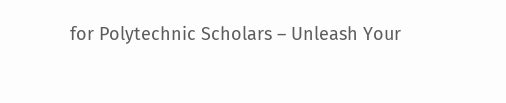for Polytechnic Scholars – Unleash Your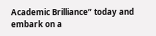Academic Brilliance” today and embark on a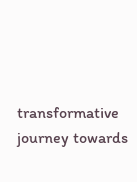transformative journey towards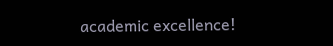academic excellence!